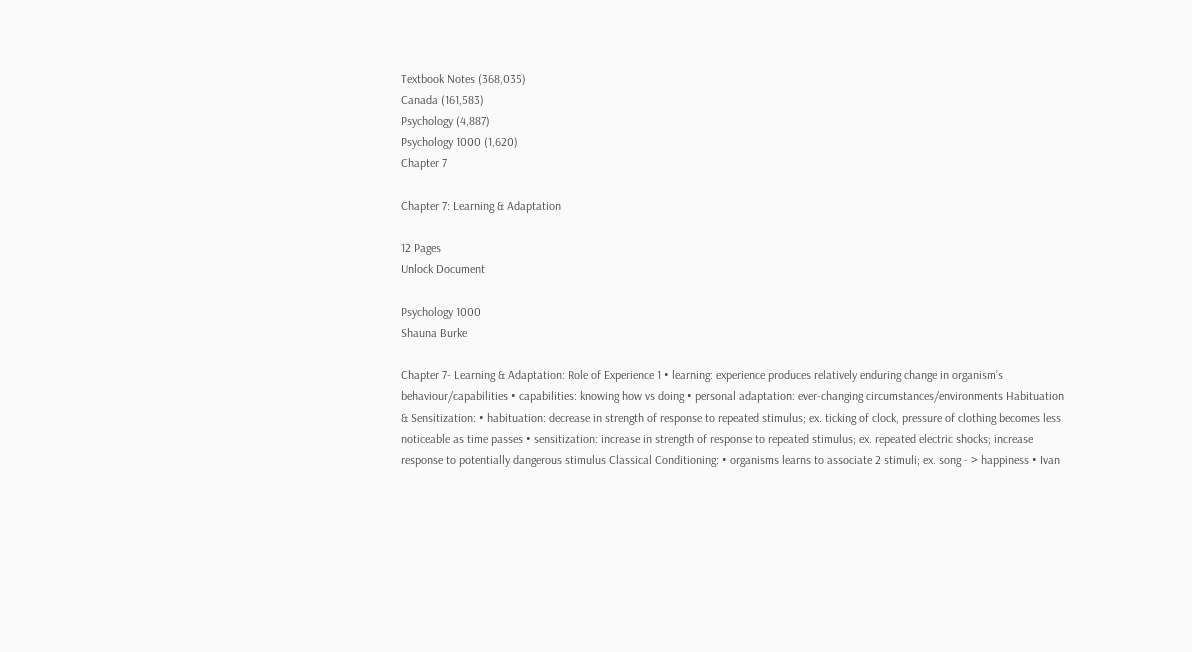Textbook Notes (368,035)
Canada (161,583)
Psychology (4,887)
Psychology 1000 (1,620)
Chapter 7

Chapter 7: Learning & Adaptation

12 Pages
Unlock Document

Psychology 1000
Shauna Burke

Chapter 7- Learning & Adaptation: Role of Experience 1 • learning: experience produces relatively enduring change in organism’s behaviour/capabilities • capabilities: knowing how vs doing • personal adaptation: ever-changing circumstances/environments Habituation & Sensitization: • habituation: decrease in strength of response to repeated stimulus; ex. ticking of clock, pressure of clothing becomes less noticeable as time passes • sensitization: increase in strength of response to repeated stimulus; ex. repeated electric shocks; increase response to potentially dangerous stimulus Classical Conditioning: • organisms learns to associate 2 stimuli; ex. song - > happiness • Ivan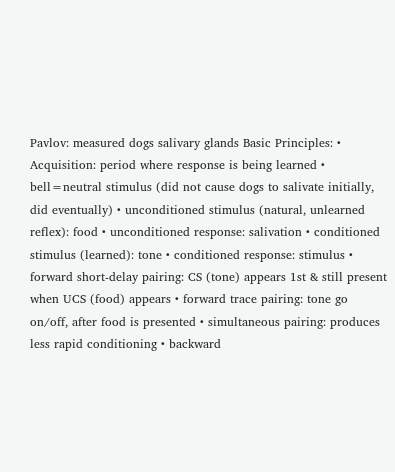Pavlov: measured dogs salivary glands Basic Principles: • Acquisition: period where response is being learned • bell=neutral stimulus (did not cause dogs to salivate initially, did eventually) • unconditioned stimulus (natural, unlearned reflex): food • unconditioned response: salivation • conditioned stimulus (learned): tone • conditioned response: stimulus • forward short-delay pairing: CS (tone) appears 1st & still present when UCS (food) appears • forward trace pairing: tone go on/off, after food is presented • simultaneous pairing: produces less rapid conditioning • backward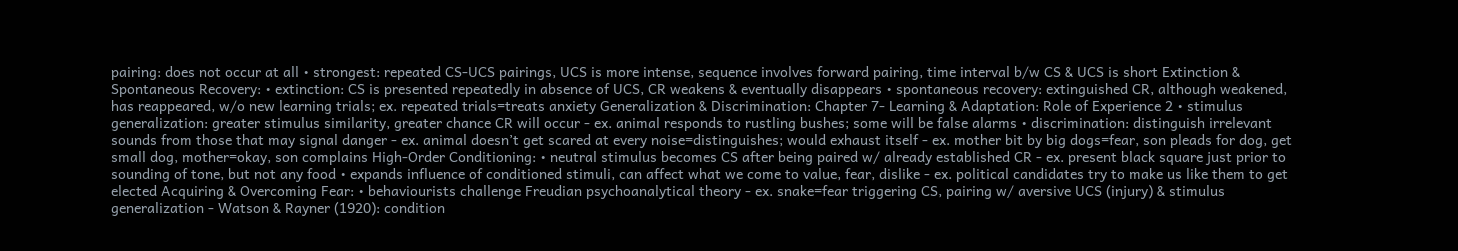pairing: does not occur at all • strongest: repeated CS-UCS pairings, UCS is more intense, sequence involves forward pairing, time interval b/w CS & UCS is short Extinction & Spontaneous Recovery: • extinction: CS is presented repeatedly in absence of UCS, CR weakens & eventually disappears • spontaneous recovery: extinguished CR, although weakened, has reappeared, w/o new learning trials; ex. repeated trials=treats anxiety Generalization & Discrimination: Chapter 7- Learning & Adaptation: Role of Experience 2 • stimulus generalization: greater stimulus similarity, greater chance CR will occur - ex. animal responds to rustling bushes; some will be false alarms • discrimination: distinguish irrelevant sounds from those that may signal danger - ex. animal doesn’t get scared at every noise=distinguishes; would exhaust itself - ex. mother bit by big dogs=fear, son pleads for dog, get small dog, mother=okay, son complains High-Order Conditioning: • neutral stimulus becomes CS after being paired w/ already established CR - ex. present black square just prior to sounding of tone, but not any food • expands influence of conditioned stimuli, can affect what we come to value, fear, dislike - ex. political candidates try to make us like them to get elected Acquiring & Overcoming Fear: • behaviourists challenge Freudian psychoanalytical theory - ex. snake=fear triggering CS, pairing w/ aversive UCS (injury) & stimulus generalization - Watson & Rayner (1920): condition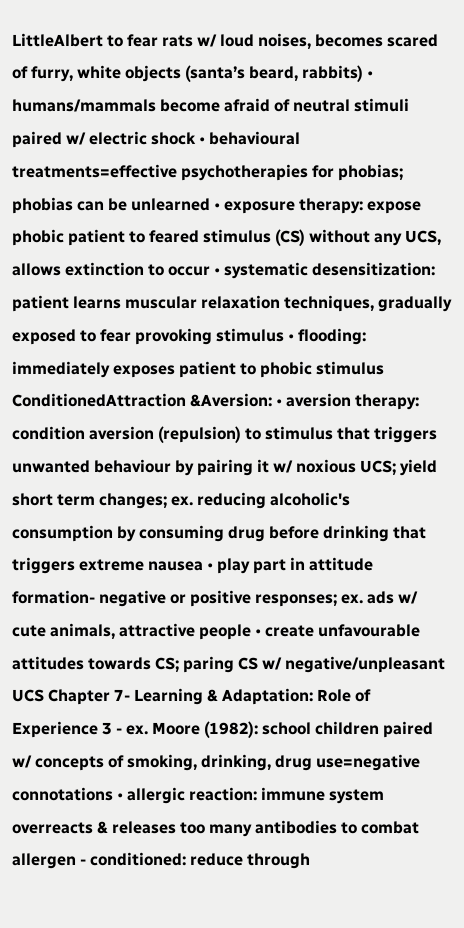LittleAlbert to fear rats w/ loud noises, becomes scared of furry, white objects (santa’s beard, rabbits) • humans/mammals become afraid of neutral stimuli paired w/ electric shock • behavioural treatments=effective psychotherapies for phobias; phobias can be unlearned • exposure therapy: expose phobic patient to feared stimulus (CS) without any UCS, allows extinction to occur • systematic desensitization: patient learns muscular relaxation techniques, gradually exposed to fear provoking stimulus • flooding: immediately exposes patient to phobic stimulus ConditionedAttraction &Aversion: • aversion therapy: condition aversion (repulsion) to stimulus that triggers unwanted behaviour by pairing it w/ noxious UCS; yield short term changes; ex. reducing alcoholic's consumption by consuming drug before drinking that triggers extreme nausea • play part in attitude formation- negative or positive responses; ex. ads w/ cute animals, attractive people • create unfavourable attitudes towards CS; paring CS w/ negative/unpleasant UCS Chapter 7- Learning & Adaptation: Role of Experience 3 - ex. Moore (1982): school children paired w/ concepts of smoking, drinking, drug use=negative connotations • allergic reaction: immune system overreacts & releases too many antibodies to combat allergen - conditioned: reduce through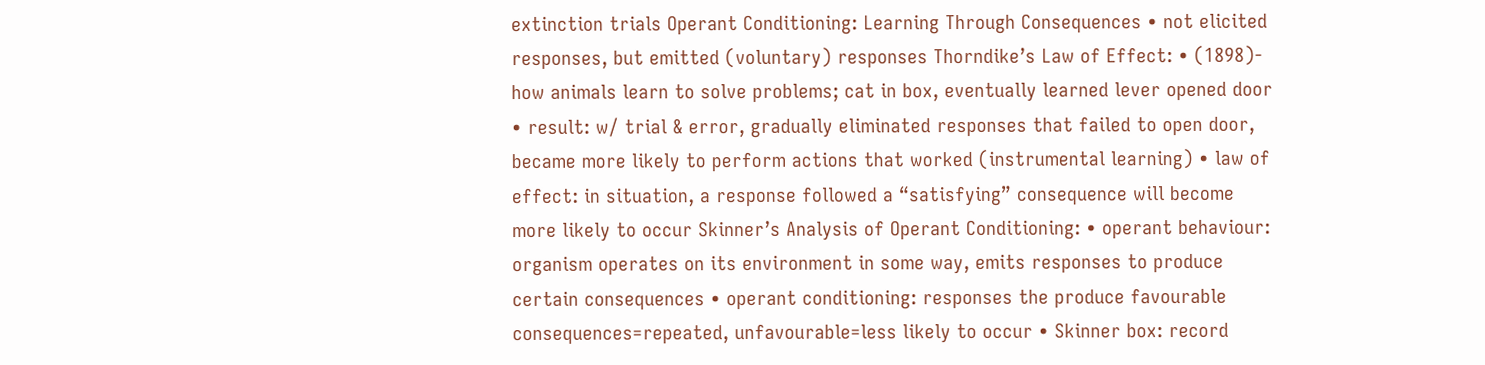extinction trials Operant Conditioning: Learning Through Consequences • not elicited responses, but emitted (voluntary) responses Thorndike’s Law of Effect: • (1898)- how animals learn to solve problems; cat in box, eventually learned lever opened door • result: w/ trial & error, gradually eliminated responses that failed to open door, became more likely to perform actions that worked (instrumental learning) • law of effect: in situation, a response followed a “satisfying” consequence will become more likely to occur Skinner’s Analysis of Operant Conditioning: • operant behaviour: organism operates on its environment in some way, emits responses to produce certain consequences • operant conditioning: responses the produce favourable consequences=repeated, unfavourable=less likely to occur • Skinner box: record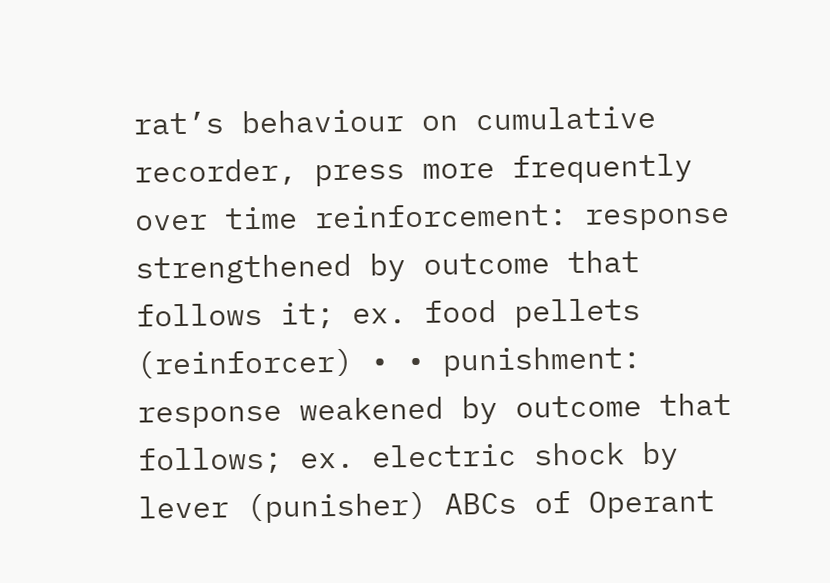rat’s behaviour on cumulative recorder, press more frequently over time reinforcement: response strengthened by outcome that follows it; ex. food pellets (reinforcer) • • punishment: response weakened by outcome that follows; ex. electric shock by lever (punisher) ABCs of Operant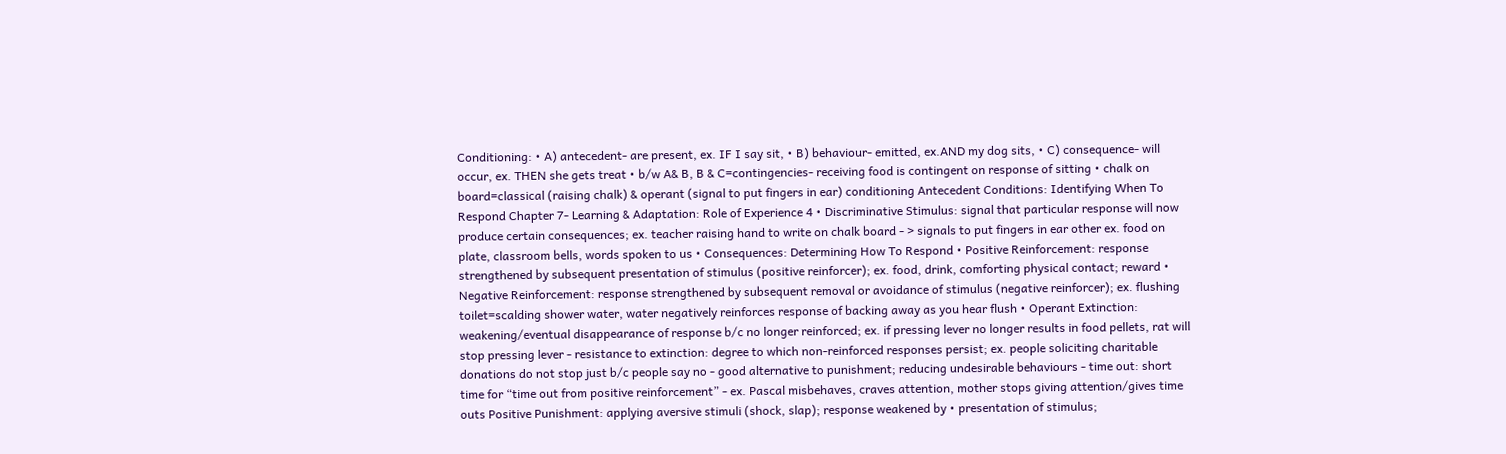Conditioning: • A) antecedent- are present, ex. IF I say sit, • B) behaviour- emitted, ex.AND my dog sits, • C) consequence- will occur, ex. THEN she gets treat • b/w A& B, B & C=contingencies- receiving food is contingent on response of sitting • chalk on board=classical (raising chalk) & operant (signal to put fingers in ear) conditioning Antecedent Conditions: Identifying When To Respond Chapter 7- Learning & Adaptation: Role of Experience 4 • Discriminative Stimulus: signal that particular response will now produce certain consequences; ex. teacher raising hand to write on chalk board - > signals to put fingers in ear other ex. food on plate, classroom bells, words spoken to us • Consequences: Determining How To Respond • Positive Reinforcement: response strengthened by subsequent presentation of stimulus (positive reinforcer); ex. food, drink, comforting physical contact; reward • Negative Reinforcement: response strengthened by subsequent removal or avoidance of stimulus (negative reinforcer); ex. flushing toilet=scalding shower water, water negatively reinforces response of backing away as you hear flush • Operant Extinction: weakening/eventual disappearance of response b/c no longer reinforced; ex. if pressing lever no longer results in food pellets, rat will stop pressing lever - resistance to extinction: degree to which non-reinforced responses persist; ex. people soliciting charitable donations do not stop just b/c people say no - good alternative to punishment; reducing undesirable behaviours - time out: short time for “time out from positive reinforcement” - ex. Pascal misbehaves, craves attention, mother stops giving attention/gives time outs Positive Punishment: applying aversive stimuli (shock, slap); response weakened by • presentation of stimulus;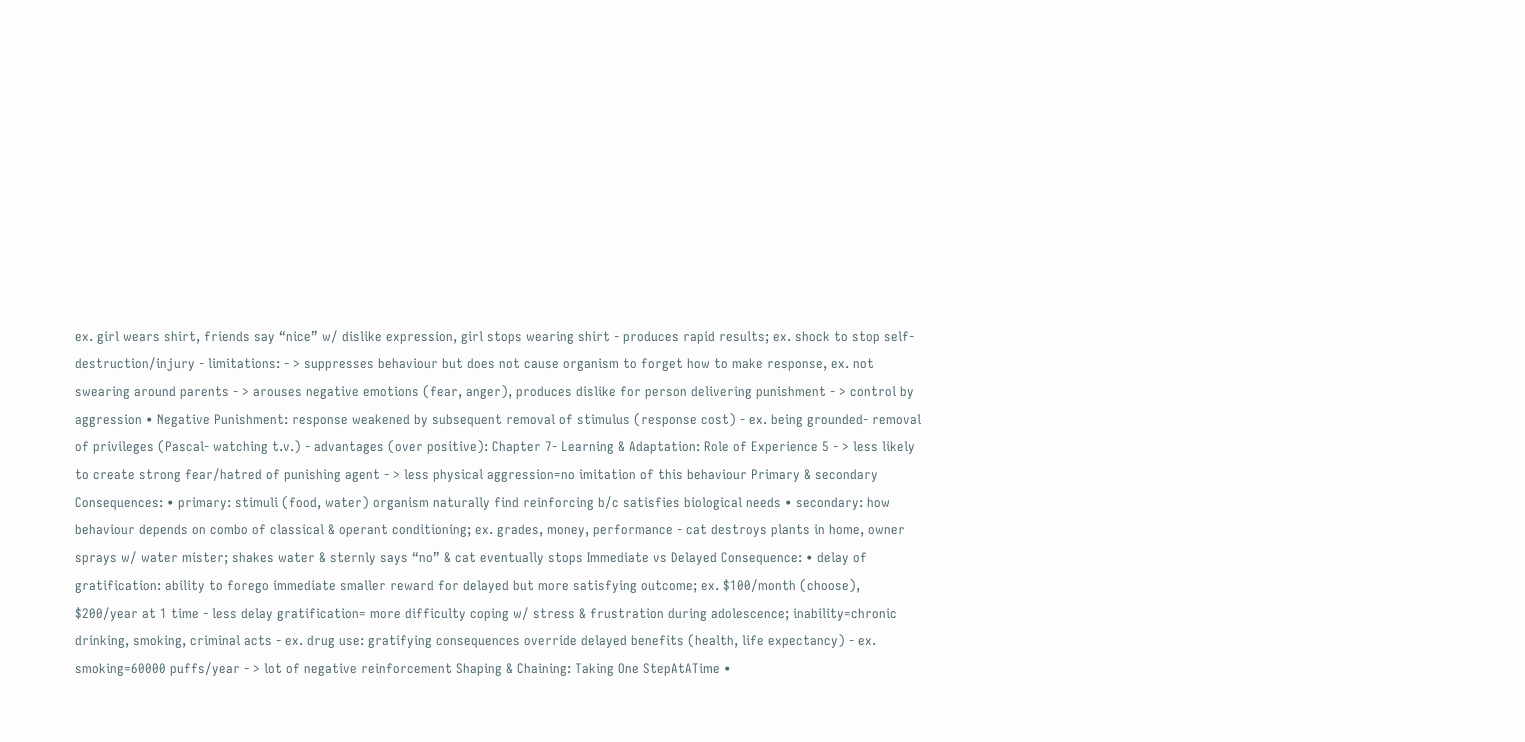ex. girl wears shirt, friends say “nice” w/ dislike expression, girl stops wearing shirt - produces rapid results; ex. shock to stop self-destruction/injury - limitations: - > suppresses behaviour but does not cause organism to forget how to make response, ex. not swearing around parents - > arouses negative emotions (fear, anger), produces dislike for person delivering punishment - > control by aggression • Negative Punishment: response weakened by subsequent removal of stimulus (response cost) - ex. being grounded- removal of privileges (Pascal- watching t.v.) - advantages (over positive): Chapter 7- Learning & Adaptation: Role of Experience 5 - > less likely to create strong fear/hatred of punishing agent - > less physical aggression=no imitation of this behaviour Primary & secondary Consequences: • primary: stimuli (food, water) organism naturally find reinforcing b/c satisfies biological needs • secondary: how behaviour depends on combo of classical & operant conditioning; ex. grades, money, performance - cat destroys plants in home, owner sprays w/ water mister; shakes water & sternly says “no” & cat eventually stops Immediate vs Delayed Consequence: • delay of gratification: ability to forego immediate smaller reward for delayed but more satisfying outcome; ex. $100/month (choose), $200/year at 1 time - less delay gratification= more difficulty coping w/ stress & frustration during adolescence; inability=chronic drinking, smoking, criminal acts - ex. drug use: gratifying consequences override delayed benefits (health, life expectancy) - ex. smoking=60000 puffs/year - > lot of negative reinforcement Shaping & Chaining: Taking One StepAtATime •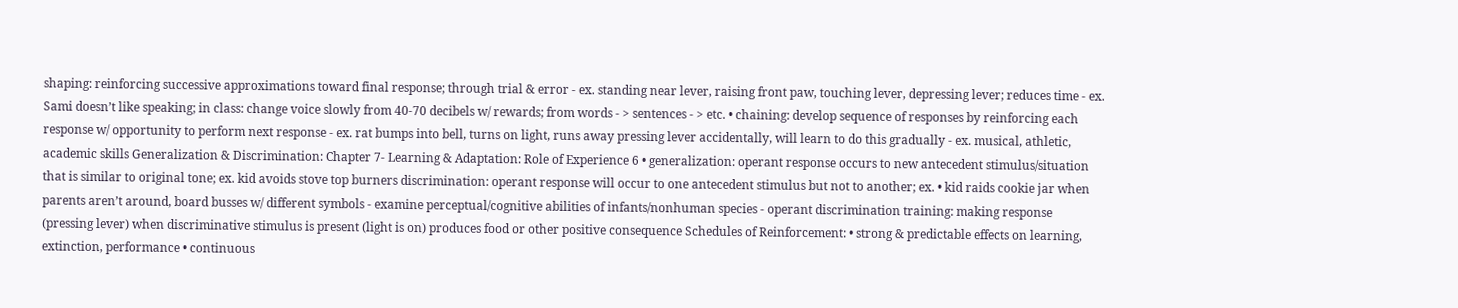shaping: reinforcing successive approximations toward final response; through trial & error - ex. standing near lever, raising front paw, touching lever, depressing lever; reduces time - ex. Sami doesn’t like speaking; in class: change voice slowly from 40-70 decibels w/ rewards; from words - > sentences - > etc. • chaining: develop sequence of responses by reinforcing each response w/ opportunity to perform next response - ex. rat bumps into bell, turns on light, runs away pressing lever accidentally, will learn to do this gradually - ex. musical, athletic, academic skills Generalization & Discrimination: Chapter 7- Learning & Adaptation: Role of Experience 6 • generalization: operant response occurs to new antecedent stimulus/situation that is similar to original tone; ex. kid avoids stove top burners discrimination: operant response will occur to one antecedent stimulus but not to another; ex. • kid raids cookie jar when parents aren’t around, board busses w/ different symbols - examine perceptual/cognitive abilities of infants/nonhuman species - operant discrimination training: making response (pressing lever) when discriminative stimulus is present (light is on) produces food or other positive consequence Schedules of Reinforcement: • strong & predictable effects on learning, extinction, performance • continuous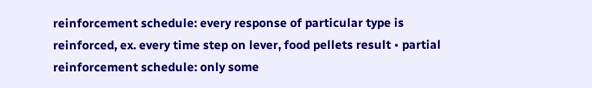reinforcement schedule: every response of particular type is reinforced, ex. every time step on lever, food pellets result • partial reinforcement schedule: only some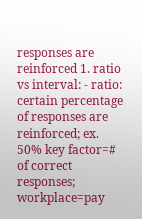responses are reinforced 1. ratio vs interval: - ratio: certain percentage of responses are reinforced; ex. 50% key factor=# of correct responses; workplace=pay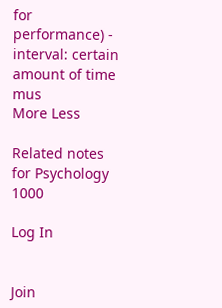for performance) - interval: certain amount of time mus
More Less

Related notes for Psychology 1000

Log In


Join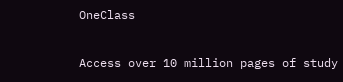OneClass

Access over 10 million pages of study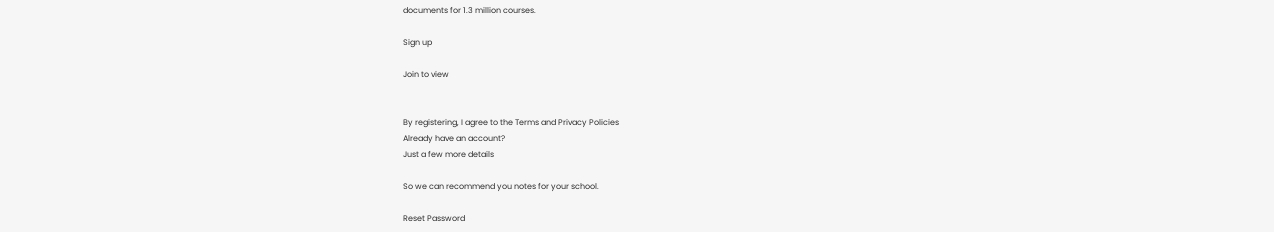documents for 1.3 million courses.

Sign up

Join to view


By registering, I agree to the Terms and Privacy Policies
Already have an account?
Just a few more details

So we can recommend you notes for your school.

Reset Password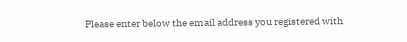Please enter below the email address you registered with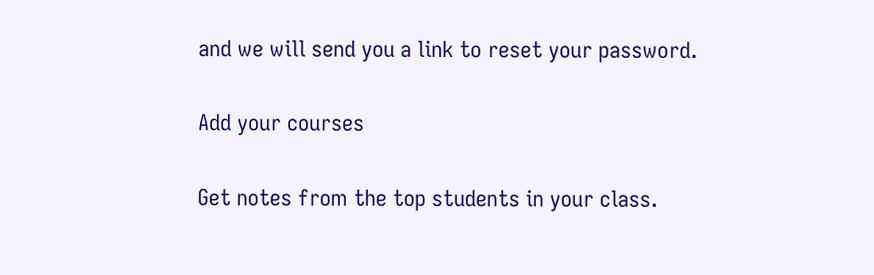and we will send you a link to reset your password.

Add your courses

Get notes from the top students in your class.